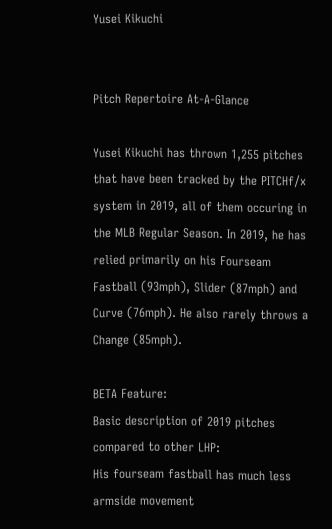Yusei Kikuchi


Pitch Repertoire At-A-Glance

Yusei Kikuchi has thrown 1,255 pitches that have been tracked by the PITCHf/x system in 2019, all of them occuring in the MLB Regular Season. In 2019, he has relied primarily on his Fourseam Fastball (93mph), Slider (87mph) and Curve (76mph). He also rarely throws a Change (85mph).

BETA Feature:
Basic description of 2019 pitches compared to other LHP:
His fourseam fastball has much less armside movement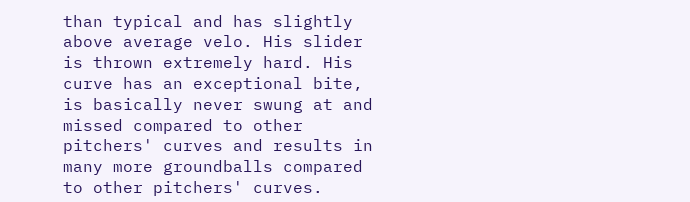than typical and has slightly above average velo. His slider is thrown extremely hard. His curve has an exceptional bite, is basically never swung at and missed compared to other pitchers' curves and results in many more groundballs compared to other pitchers' curves.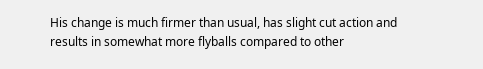His change is much firmer than usual, has slight cut action and results in somewhat more flyballs compared to other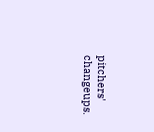pitchers' changeups.